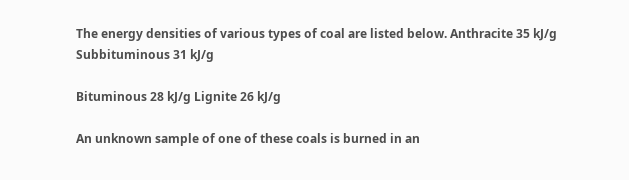The energy densities of various types of coal are listed below. Anthracite 35 kJ/g Subbituminous 31 kJ/g

Bituminous 28 kJ/g Lignite 26 kJ/g

An unknown sample of one of these coals is burned in an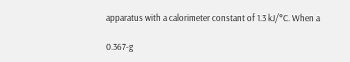apparatus with a calorimeter constant of 1.3 kJ/°C. When a

0.367-g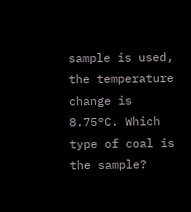sample is used, the temperature change is 8.75°C. Which type of coal is the sample?